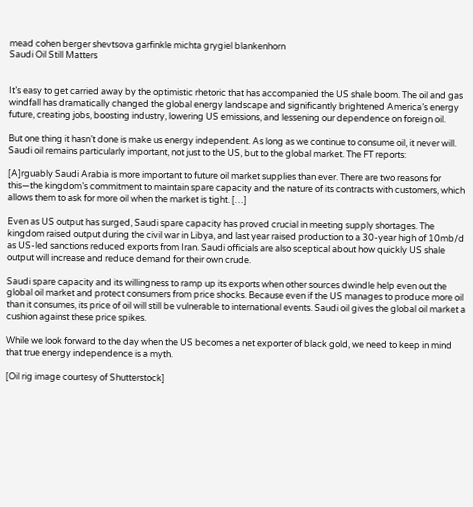mead cohen berger shevtsova garfinkle michta grygiel blankenhorn
Saudi Oil Still Matters


It’s easy to get carried away by the optimistic rhetoric that has accompanied the US shale boom. The oil and gas windfall has dramatically changed the global energy landscape and significantly brightened America’s energy future, creating jobs, boosting industry, lowering US emissions, and lessening our dependence on foreign oil.

But one thing it hasn’t done is make us energy independent. As long as we continue to consume oil, it never will. Saudi oil remains particularly important, not just to the US, but to the global market. The FT reports:

[A]rguably Saudi Arabia is more important to future oil market supplies than ever. There are two reasons for this—the kingdom’s commitment to maintain spare capacity and the nature of its contracts with customers, which allows them to ask for more oil when the market is tight. […]

Even as US output has surged, Saudi spare capacity has proved crucial in meeting supply shortages. The kingdom raised output during the civil war in Libya, and last year raised production to a 30-year high of 10mb/d as US-led sanctions reduced exports from Iran. Saudi officials are also sceptical about how quickly US shale output will increase and reduce demand for their own crude.

Saudi spare capacity and its willingness to ramp up its exports when other sources dwindle help even out the global oil market and protect consumers from price shocks. Because even if the US manages to produce more oil than it consumes, its price of oil will still be vulnerable to international events. Saudi oil gives the global oil market a cushion against these price spikes.

While we look forward to the day when the US becomes a net exporter of black gold, we need to keep in mind that true energy independence is a myth.

[Oil rig image courtesy of Shutterstock]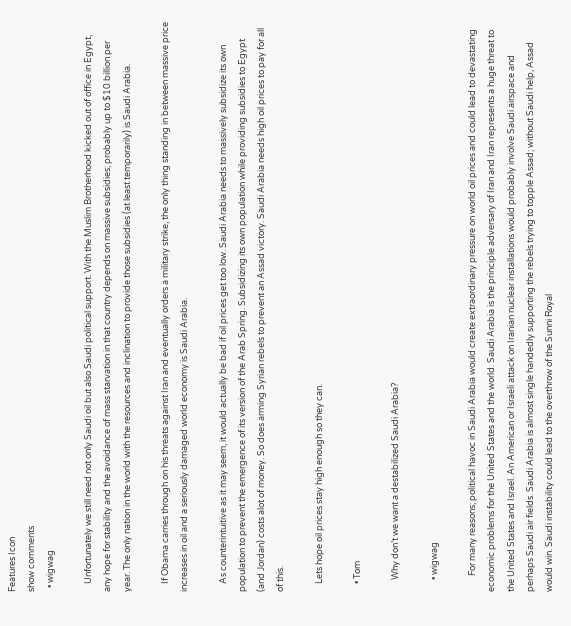Features Icon
show comments
  • wigwag

    Unfortunately we still need not only Saudi oil but also Saudi political support. With the Muslim Brotherhood kicked out of office in Egypt, any hope for stability and the avoidance of mass starvation in that country depends on massive subsidies; probably up to $10 billion per year. The only nation in the world with the resources and inclination to provide those subsidies (at least temporarily) is Saudi Arabia.

    If Obama carries through on his threats against Iran and eventually orders a military strike, the only thing standing in between massive price increases in oil and a seriously damaged world economy is Saudi Arabia.

    As counterintuitive as it may seem, it would actually be bad if oil prices get too low. Saudi Arabia needs to massively subsidize its own population to prevent the emergence of its version of the Arab Spring. Subsidizing its own population while providing subsidies to Egypt (and Jordan) costs alot of money. So does arming Syrian rebels to prevent an Assad victory. Saudi Arabia needs high oil prices to pay for all of this.

    Lets hope oil prices stay high enough so they can.

    • Tom

      Why don’t we want a destabilized Saudi Arabia?

      • wigwag

        For many reasons; political havoc in Saudi Arabia would create extraordinary pressure on world oil prices and could lead to devastating economic problems for the United States and the world. Saudi Arabia is the principle adversary of Iran and Iran represents a huge threat to the United States and Israel. An American or Israeli attack on Iranian nuclear installations would probably involve Saudi airspace and perhaps Saudi air fields. Saudi Arabia is almost single handedly supporting the rebels trying to topple Assad; without Saudi help, Assad would win. Saudi instability could lead to the overthrow of the Sunni Royal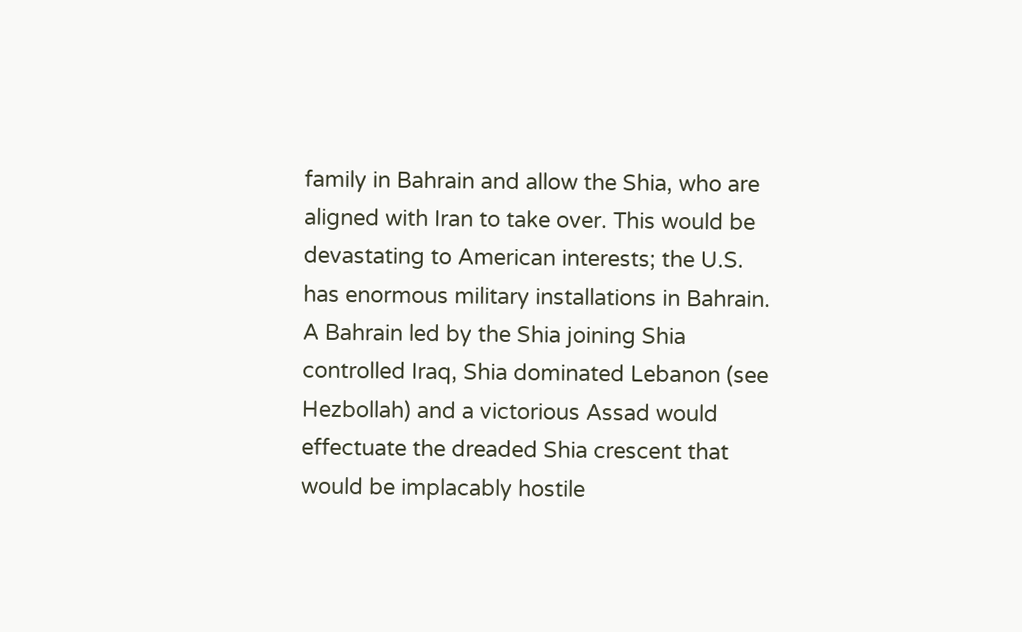family in Bahrain and allow the Shia, who are aligned with Iran to take over. This would be devastating to American interests; the U.S. has enormous military installations in Bahrain. A Bahrain led by the Shia joining Shia controlled Iraq, Shia dominated Lebanon (see Hezbollah) and a victorious Assad would effectuate the dreaded Shia crescent that would be implacably hostile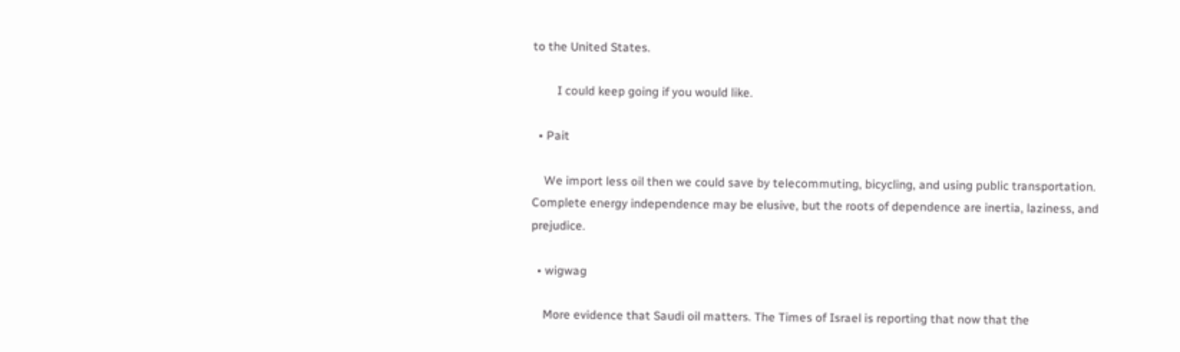to the United States.

        I could keep going if you would like.

  • Pait

    We import less oil then we could save by telecommuting, bicycling, and using public transportation. Complete energy independence may be elusive, but the roots of dependence are inertia, laziness, and prejudice.

  • wigwag

    More evidence that Saudi oil matters. The Times of Israel is reporting that now that the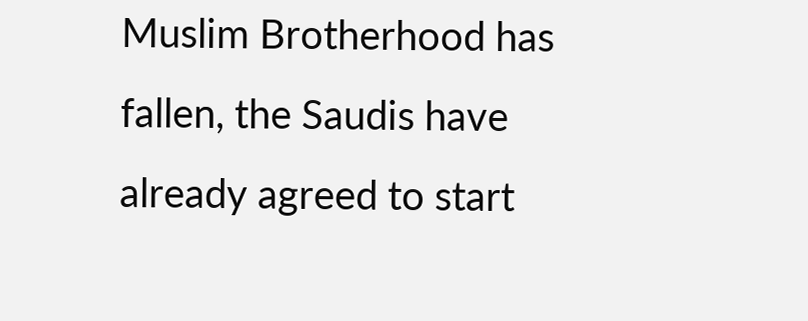Muslim Brotherhood has fallen, the Saudis have already agreed to start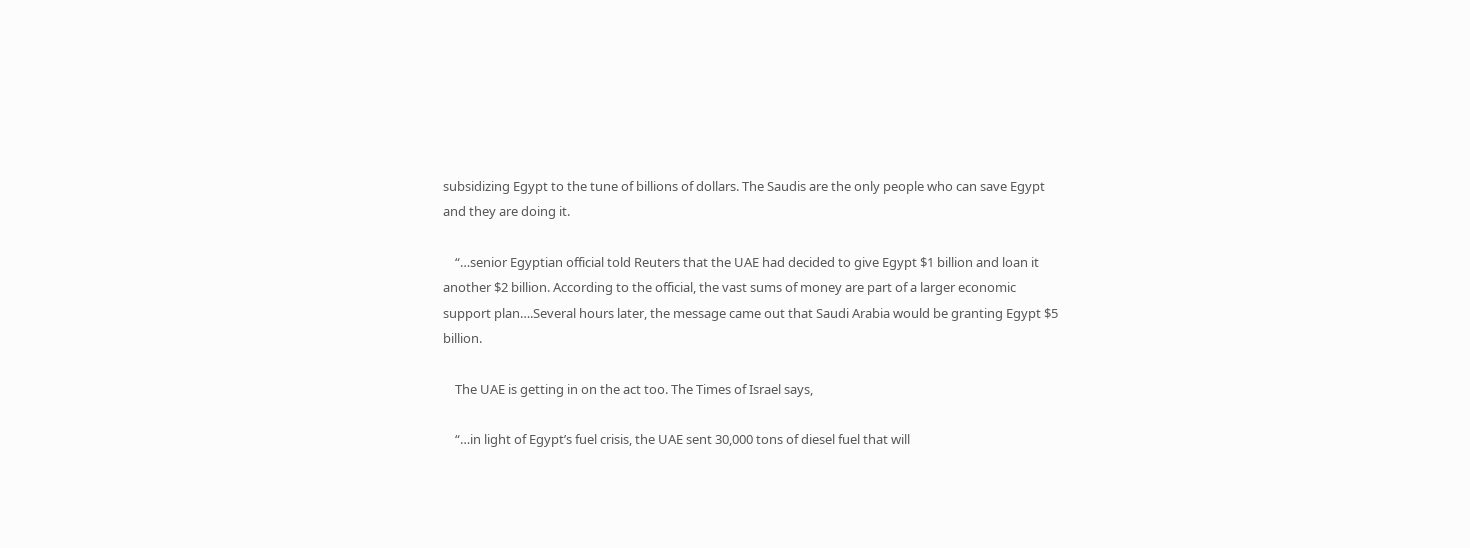subsidizing Egypt to the tune of billions of dollars. The Saudis are the only people who can save Egypt and they are doing it.

    “…senior Egyptian official told Reuters that the UAE had decided to give Egypt $1 billion and loan it another $2 billion. According to the official, the vast sums of money are part of a larger economic support plan….Several hours later, the message came out that Saudi Arabia would be granting Egypt $5 billion.

    The UAE is getting in on the act too. The Times of Israel says,

    “…in light of Egypt’s fuel crisis, the UAE sent 30,000 tons of diesel fuel that will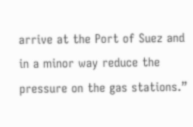arrive at the Port of Suez and in a minor way reduce the pressure on the gas stations.”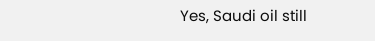Yes, Saudi oil still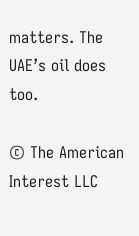matters. The UAE’s oil does too.

© The American Interest LLC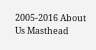2005-2016 About Us Masthead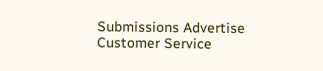Submissions Advertise Customer Service